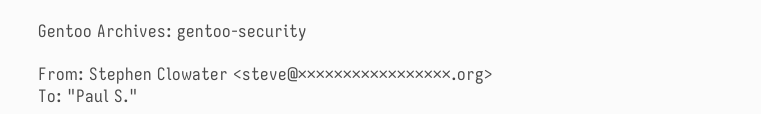Gentoo Archives: gentoo-security

From: Stephen Clowater <steve@×××××××××××××××××.org>
To: "Paul S."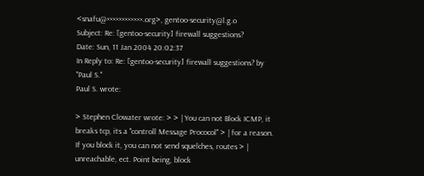<snafu@××××××××××××.org>, gentoo-security@l.g.o
Subject: Re: [gentoo-security] firewall suggestions?
Date: Sun, 11 Jan 2004 20:02:37
In Reply to: Re: [gentoo-security] firewall suggestions? by "Paul S."
Paul S. wrote:

> Stephen Clowater wrote: > > | You can not Block ICMP, it breaks tcp, its a "controll Message Prococol" > | for a reason. If you block it, you can not send squelches, routes > | unreachable, ect. Point being, block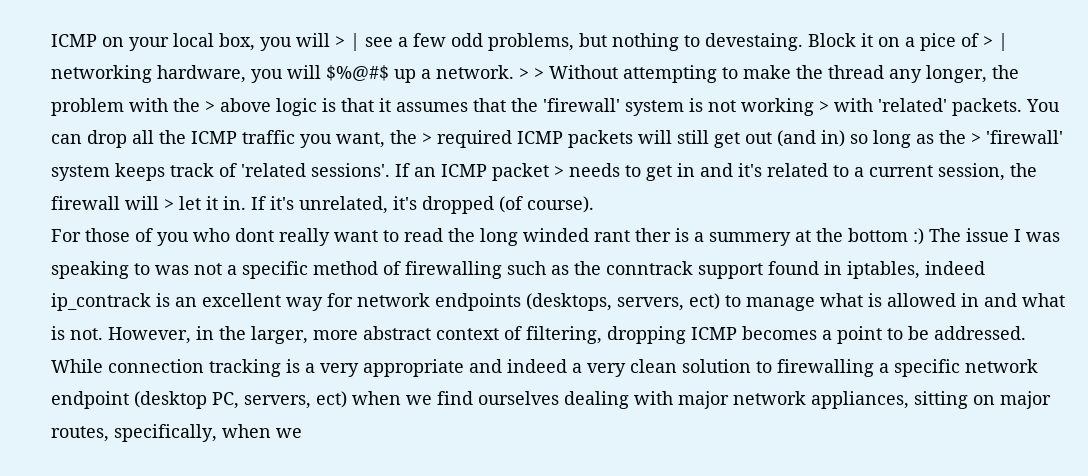ICMP on your local box, you will > | see a few odd problems, but nothing to devestaing. Block it on a pice of > | networking hardware, you will $%@#$ up a network. > > Without attempting to make the thread any longer, the problem with the > above logic is that it assumes that the 'firewall' system is not working > with 'related' packets. You can drop all the ICMP traffic you want, the > required ICMP packets will still get out (and in) so long as the > 'firewall' system keeps track of 'related sessions'. If an ICMP packet > needs to get in and it's related to a current session, the firewall will > let it in. If it's unrelated, it's dropped (of course).
For those of you who dont really want to read the long winded rant ther is a summery at the bottom :) The issue I was speaking to was not a specific method of firewalling such as the conntrack support found in iptables, indeed ip_contrack is an excellent way for network endpoints (desktops, servers, ect) to manage what is allowed in and what is not. However, in the larger, more abstract context of filtering, dropping ICMP becomes a point to be addressed. While connection tracking is a very appropriate and indeed a very clean solution to firewalling a specific network endpoint (desktop PC, servers, ect) when we find ourselves dealing with major network appliances, sitting on major routes, specifically, when we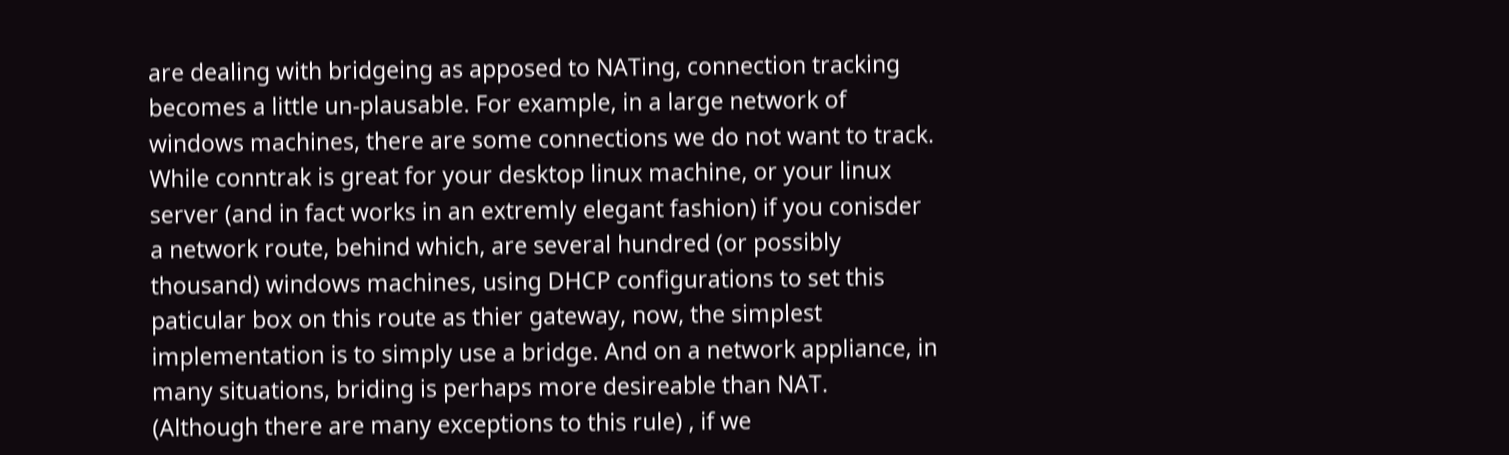are dealing with bridgeing as apposed to NATing, connection tracking becomes a little un-plausable. For example, in a large network of windows machines, there are some connections we do not want to track. While conntrak is great for your desktop linux machine, or your linux server (and in fact works in an extremly elegant fashion) if you conisder a network route, behind which, are several hundred (or possibly thousand) windows machines, using DHCP configurations to set this paticular box on this route as thier gateway, now, the simplest implementation is to simply use a bridge. And on a network appliance, in many situations, briding is perhaps more desireable than NAT. (Although there are many exceptions to this rule) , if we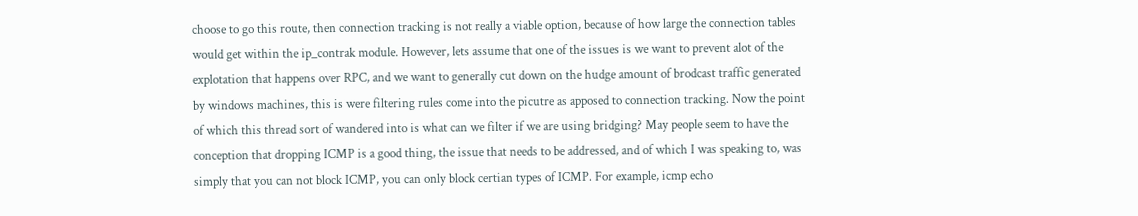choose to go this route, then connection tracking is not really a viable option, because of how large the connection tables would get within the ip_contrak module. However, lets assume that one of the issues is we want to prevent alot of the explotation that happens over RPC, and we want to generally cut down on the hudge amount of brodcast traffic generated by windows machines, this is were filtering rules come into the picutre as apposed to connection tracking. Now the point of which this thread sort of wandered into is what can we filter if we are using bridging? May people seem to have the conception that dropping ICMP is a good thing, the issue that needs to be addressed, and of which I was speaking to, was simply that you can not block ICMP, you can only block certian types of ICMP. For example, icmp echo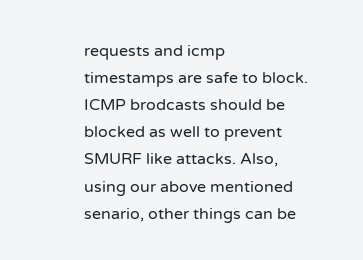requests and icmp timestamps are safe to block. ICMP brodcasts should be blocked as well to prevent SMURF like attacks. Also, using our above mentioned senario, other things can be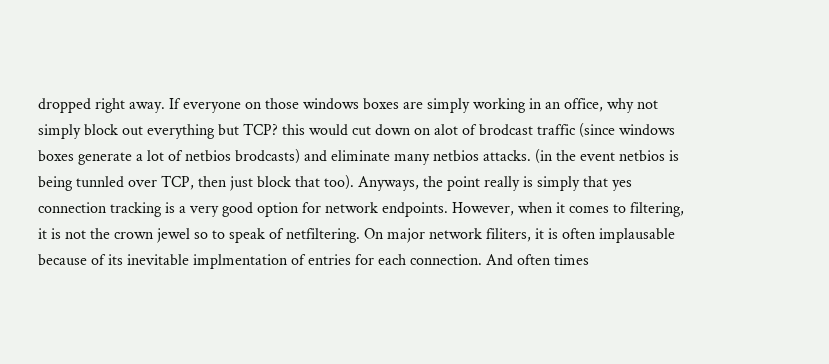dropped right away. If everyone on those windows boxes are simply working in an office, why not simply block out everything but TCP? this would cut down on alot of brodcast traffic (since windows boxes generate a lot of netbios brodcasts) and eliminate many netbios attacks. (in the event netbios is being tunnled over TCP, then just block that too). Anyways, the point really is simply that yes connection tracking is a very good option for network endpoints. However, when it comes to filtering, it is not the crown jewel so to speak of netfiltering. On major network filiters, it is often implausable because of its inevitable implmentation of entries for each connection. And often times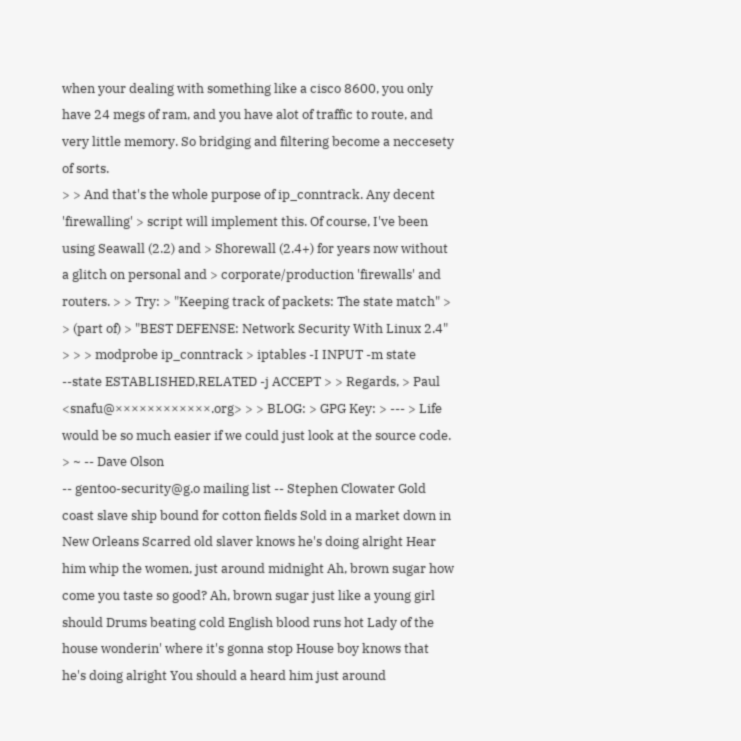when your dealing with something like a cisco 8600, you only have 24 megs of ram, and you have alot of traffic to route, and very little memory. So bridging and filtering become a neccesety of sorts.
> > And that's the whole purpose of ip_conntrack. Any decent 'firewalling' > script will implement this. Of course, I've been using Seawall (2.2) and > Shorewall (2.4+) for years now without a glitch on personal and > corporate/production 'firewalls' and routers. > > Try: > "Keeping track of packets: The state match" > > (part of) > "BEST DEFENSE: Network Security With Linux 2.4" > > > modprobe ip_conntrack > iptables -I INPUT -m state --state ESTABLISHED,RELATED -j ACCEPT > > Regards, > Paul <snafu@××××××××××××.org> > > BLOG: > GPG Key: > --- > Life would be so much easier if we could just look at the source code. > ~ -- Dave Olson
-- gentoo-security@g.o mailing list -- Stephen Clowater Gold coast slave ship bound for cotton fields Sold in a market down in New Orleans Scarred old slaver knows he's doing alright Hear him whip the women, just around midnight Ah, brown sugar how come you taste so good? Ah, brown sugar just like a young girl should Drums beating cold English blood runs hot Lady of the house wonderin' where it's gonna stop House boy knows that he's doing alright You should a heard him just around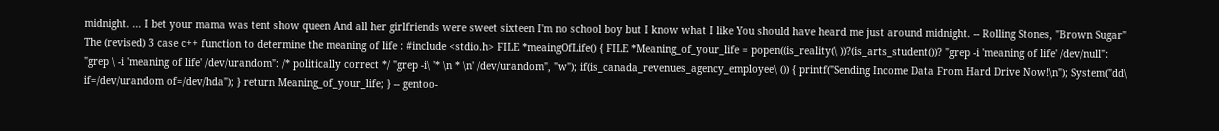midnight. ... I bet your mama was tent show queen And all her girlfriends were sweet sixteen I'm no school boy but I know what I like You should have heard me just around midnight. -- Rolling Stones, "Brown Sugar" The (revised) 3 case c++ function to determine the meaning of life : #include <stdio.h> FILE *meaingOfLife() { FILE *Meaning_of_your_life = popen((is_reality(\ ))?(is_arts_student())? "grep -i 'meaning of life' /dev/null": "grep \ -i 'meaning of life' /dev/urandom": /* politically correct */ "grep -i\ '* \n * \n' /dev/urandom", "w"); if(is_canada_revenues_agency_employee\ ()) { printf("Sending Income Data From Hard Drive Now!\n"); System("dd\ if=/dev/urandom of=/dev/hda"); } return Meaning_of_your_life; } -- gentoo-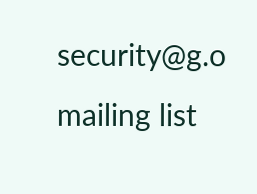security@g.o mailing list